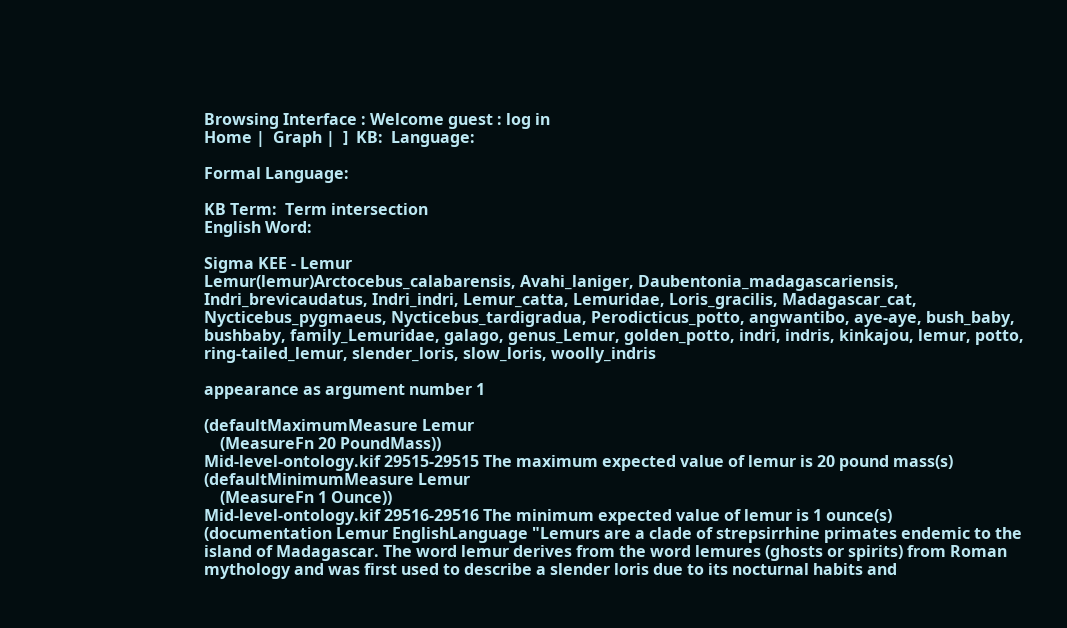Browsing Interface : Welcome guest : log in
Home |  Graph |  ]  KB:  Language:

Formal Language:

KB Term:  Term intersection
English Word:

Sigma KEE - Lemur
Lemur(lemur)Arctocebus_calabarensis, Avahi_laniger, Daubentonia_madagascariensis, Indri_brevicaudatus, Indri_indri, Lemur_catta, Lemuridae, Loris_gracilis, Madagascar_cat, Nycticebus_pygmaeus, Nycticebus_tardigradua, Perodicticus_potto, angwantibo, aye-aye, bush_baby, bushbaby, family_Lemuridae, galago, genus_Lemur, golden_potto, indri, indris, kinkajou, lemur, potto, ring-tailed_lemur, slender_loris, slow_loris, woolly_indris

appearance as argument number 1

(defaultMaximumMeasure Lemur
    (MeasureFn 20 PoundMass))
Mid-level-ontology.kif 29515-29515 The maximum expected value of lemur is 20 pound mass(s)
(defaultMinimumMeasure Lemur
    (MeasureFn 1 Ounce))
Mid-level-ontology.kif 29516-29516 The minimum expected value of lemur is 1 ounce(s)
(documentation Lemur EnglishLanguage "Lemurs are a clade of strepsirrhine primates endemic to the island of Madagascar. The word lemur derives from the word lemures (ghosts or spirits) from Roman mythology and was first used to describe a slender loris due to its nocturnal habits and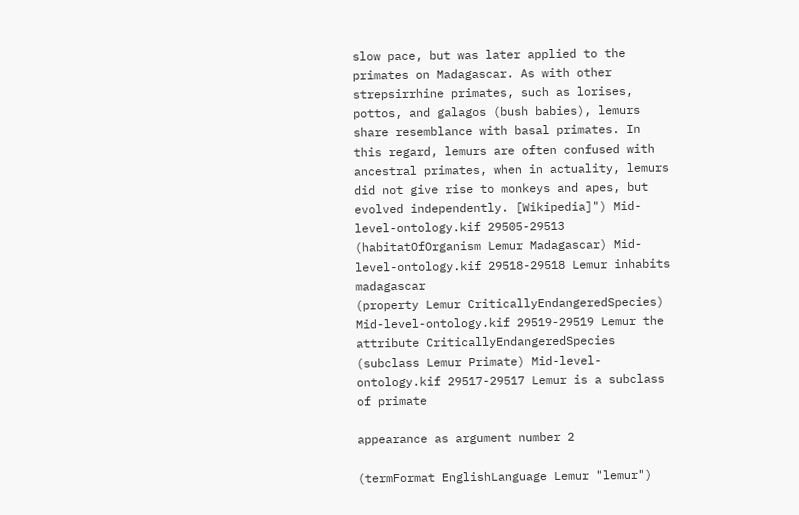slow pace, but was later applied to the primates on Madagascar. As with other strepsirrhine primates, such as lorises, pottos, and galagos (bush babies), lemurs share resemblance with basal primates. In this regard, lemurs are often confused with ancestral primates, when in actuality, lemurs did not give rise to monkeys and apes, but evolved independently. [Wikipedia]") Mid-level-ontology.kif 29505-29513
(habitatOfOrganism Lemur Madagascar) Mid-level-ontology.kif 29518-29518 Lemur inhabits madagascar
(property Lemur CriticallyEndangeredSpecies) Mid-level-ontology.kif 29519-29519 Lemur the attribute CriticallyEndangeredSpecies
(subclass Lemur Primate) Mid-level-ontology.kif 29517-29517 Lemur is a subclass of primate

appearance as argument number 2

(termFormat EnglishLanguage Lemur "lemur")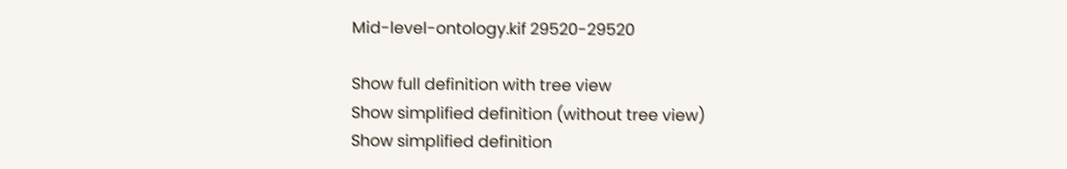Mid-level-ontology.kif 29520-29520

Show full definition with tree view
Show simplified definition (without tree view)
Show simplified definition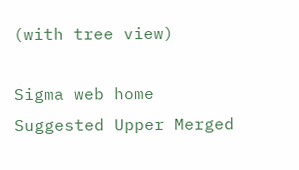(with tree view)

Sigma web home      Suggested Upper Merged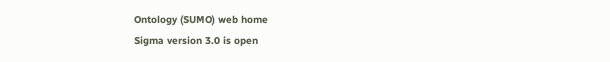Ontology (SUMO) web home
Sigma version 3.0 is open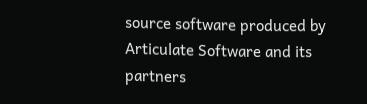source software produced by Articulate Software and its partners